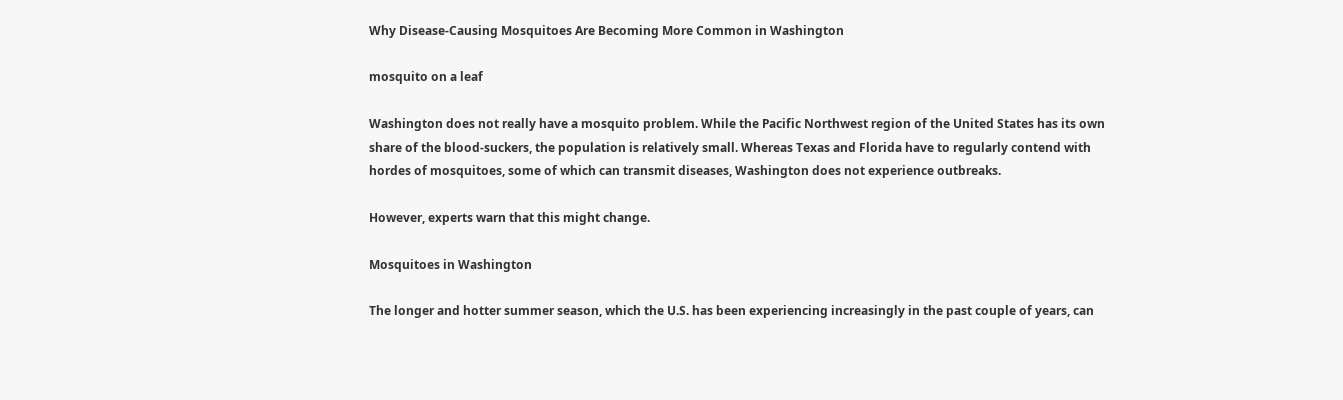Why Disease-Causing Mosquitoes Are Becoming More Common in Washington

mosquito on a leaf

Washington does not really have a mosquito problem. While the Pacific Northwest region of the United States has its own share of the blood-suckers, the population is relatively small. Whereas Texas and Florida have to regularly contend with hordes of mosquitoes, some of which can transmit diseases, Washington does not experience outbreaks.

However, experts warn that this might change.

Mosquitoes in Washington

The longer and hotter summer season, which the U.S. has been experiencing increasingly in the past couple of years, can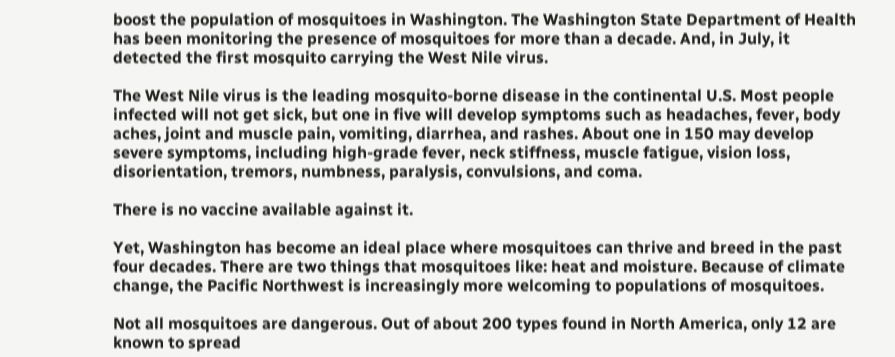boost the population of mosquitoes in Washington. The Washington State Department of Health has been monitoring the presence of mosquitoes for more than a decade. And, in July, it detected the first mosquito carrying the West Nile virus.

The West Nile virus is the leading mosquito-borne disease in the continental U.S. Most people infected will not get sick, but one in five will develop symptoms such as headaches, fever, body aches, joint and muscle pain, vomiting, diarrhea, and rashes. About one in 150 may develop severe symptoms, including high-grade fever, neck stiffness, muscle fatigue, vision loss, disorientation, tremors, numbness, paralysis, convulsions, and coma.

There is no vaccine available against it.

Yet, Washington has become an ideal place where mosquitoes can thrive and breed in the past four decades. There are two things that mosquitoes like: heat and moisture. Because of climate change, the Pacific Northwest is increasingly more welcoming to populations of mosquitoes.

Not all mosquitoes are dangerous. Out of about 200 types found in North America, only 12 are known to spread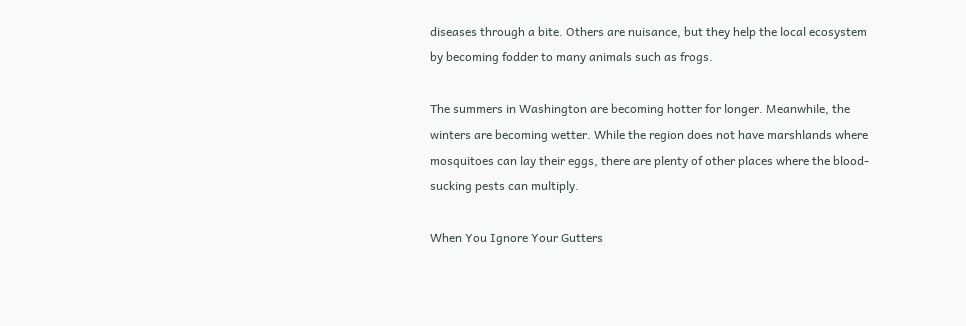diseases through a bite. Others are nuisance, but they help the local ecosystem by becoming fodder to many animals such as frogs.

The summers in Washington are becoming hotter for longer. Meanwhile, the winters are becoming wetter. While the region does not have marshlands where mosquitoes can lay their eggs, there are plenty of other places where the blood-sucking pests can multiply.

When You Ignore Your Gutters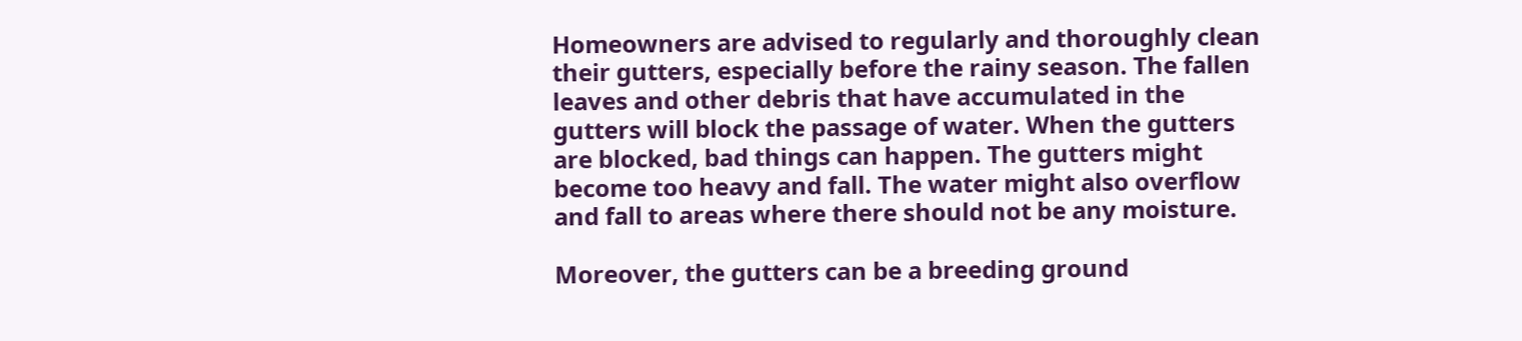Homeowners are advised to regularly and thoroughly clean their gutters, especially before the rainy season. The fallen leaves and other debris that have accumulated in the gutters will block the passage of water. When the gutters are blocked, bad things can happen. The gutters might become too heavy and fall. The water might also overflow and fall to areas where there should not be any moisture.

Moreover, the gutters can be a breeding ground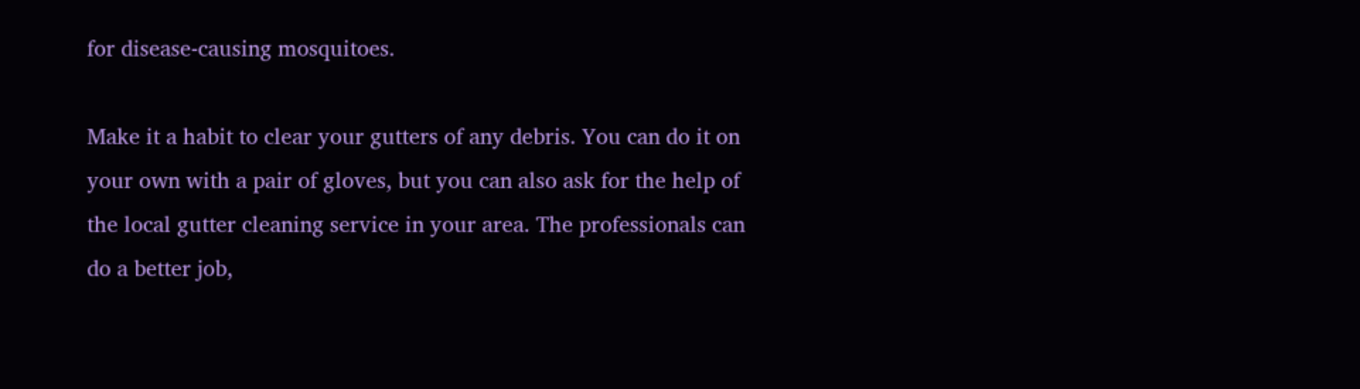for disease-causing mosquitoes.

Make it a habit to clear your gutters of any debris. You can do it on your own with a pair of gloves, but you can also ask for the help of the local gutter cleaning service in your area. The professionals can do a better job,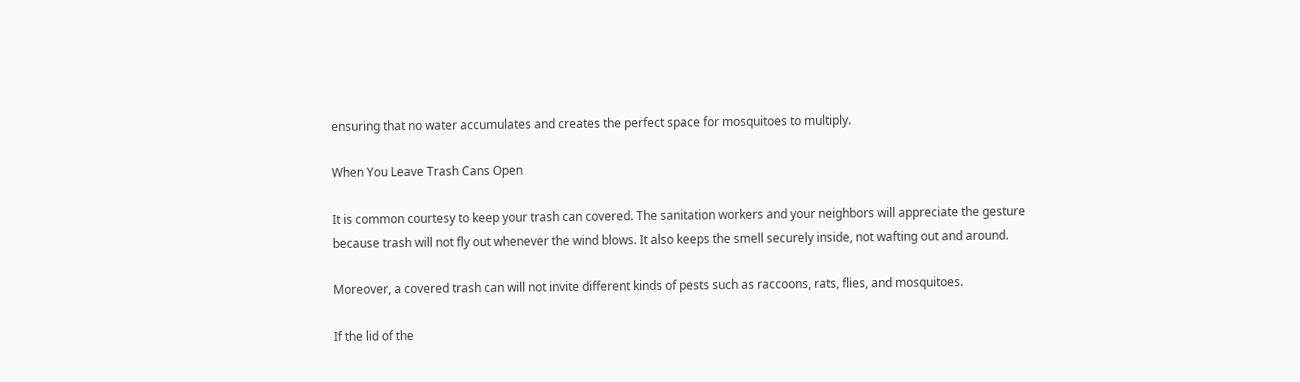ensuring that no water accumulates and creates the perfect space for mosquitoes to multiply.

When You Leave Trash Cans Open

It is common courtesy to keep your trash can covered. The sanitation workers and your neighbors will appreciate the gesture because trash will not fly out whenever the wind blows. It also keeps the smell securely inside, not wafting out and around.

Moreover, a covered trash can will not invite different kinds of pests such as raccoons, rats, flies, and mosquitoes.

If the lid of the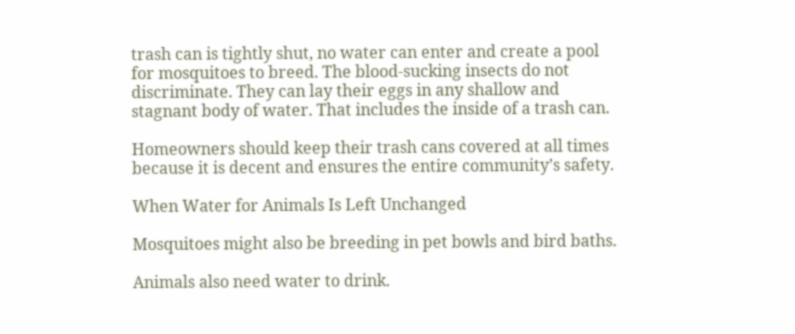trash can is tightly shut, no water can enter and create a pool for mosquitoes to breed. The blood-sucking insects do not discriminate. They can lay their eggs in any shallow and stagnant body of water. That includes the inside of a trash can.

Homeowners should keep their trash cans covered at all times because it is decent and ensures the entire community’s safety.

When Water for Animals Is Left Unchanged

Mosquitoes might also be breeding in pet bowls and bird baths.

Animals also need water to drink.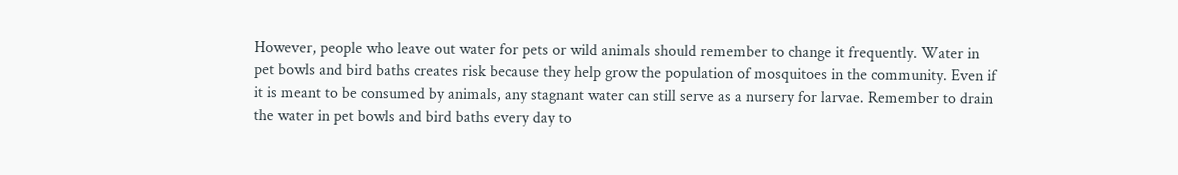However, people who leave out water for pets or wild animals should remember to change it frequently. Water in pet bowls and bird baths creates risk because they help grow the population of mosquitoes in the community. Even if it is meant to be consumed by animals, any stagnant water can still serve as a nursery for larvae. Remember to drain the water in pet bowls and bird baths every day to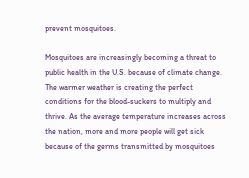prevent mosquitoes.

Mosquitoes are increasingly becoming a threat to public health in the U.S. because of climate change. The warmer weather is creating the perfect conditions for the blood-suckers to multiply and thrive. As the average temperature increases across the nation, more and more people will get sick because of the germs transmitted by mosquitoes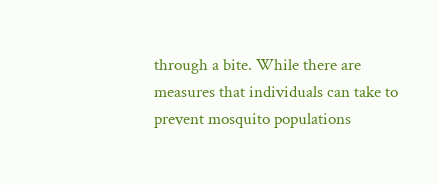through a bite. While there are measures that individuals can take to prevent mosquito populations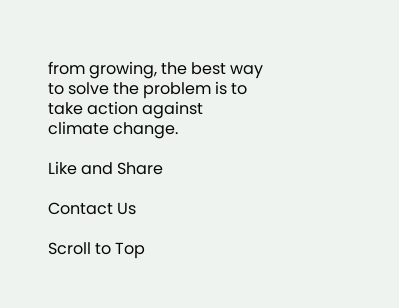from growing, the best way to solve the problem is to take action against climate change.

Like and Share

Contact Us

Scroll to Top